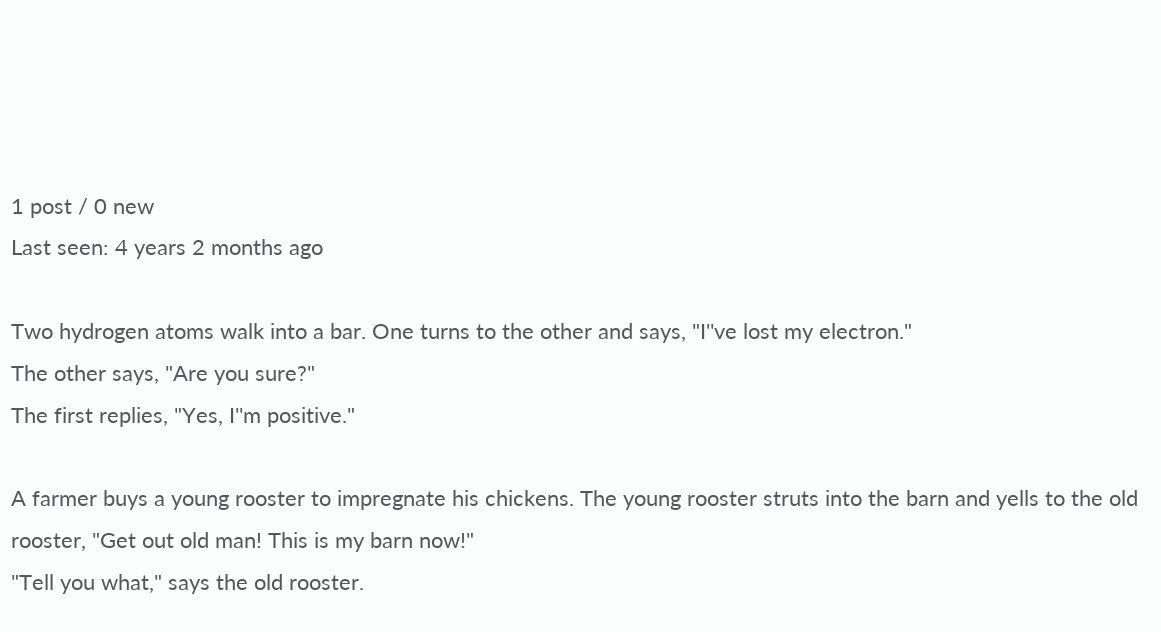1 post / 0 new
Last seen: 4 years 2 months ago

Two hydrogen atoms walk into a bar. One turns to the other and says, "I''ve lost my electron."
The other says, "Are you sure?"
The first replies, "Yes, I''m positive."

A farmer buys a young rooster to impregnate his chickens. The young rooster struts into the barn and yells to the old rooster, "Get out old man! This is my barn now!"
"Tell you what," says the old rooster.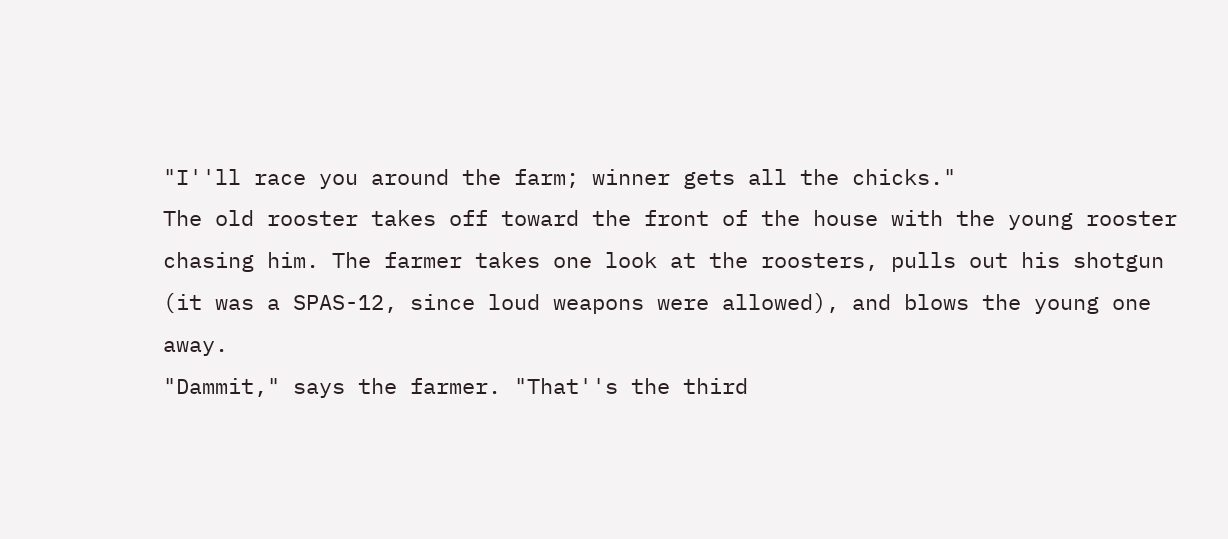"I''ll race you around the farm; winner gets all the chicks."
The old rooster takes off toward the front of the house with the young rooster chasing him. The farmer takes one look at the roosters, pulls out his shotgun (it was a SPAS-12, since loud weapons were allowed), and blows the young one away.
"Dammit," says the farmer. "That''s the third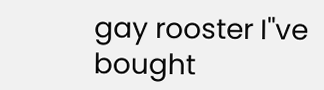gay rooster I''ve bought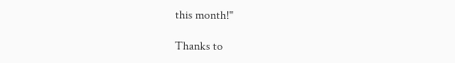this month!"

Thanks to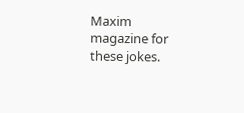Maxim magazine for these jokes.